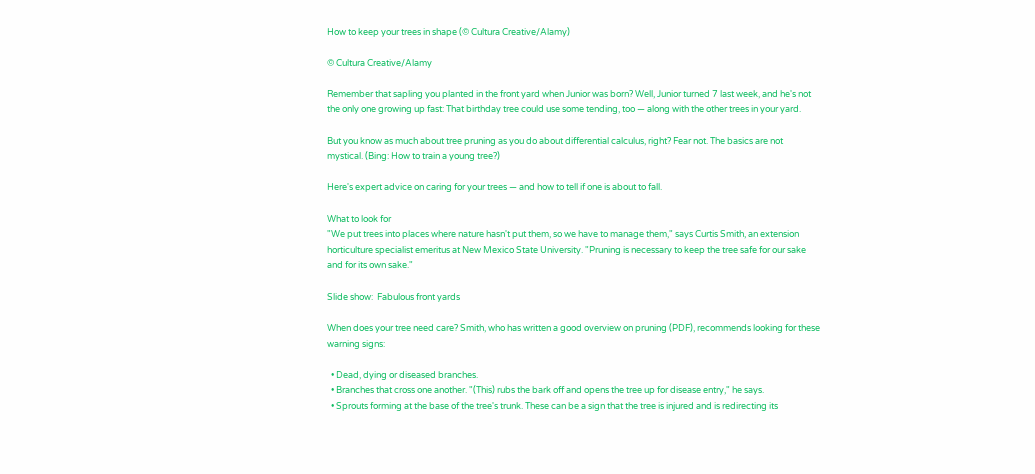How to keep your trees in shape (© Cultura Creative/Alamy)

© Cultura Creative/Alamy

Remember that sapling you planted in the front yard when Junior was born? Well, Junior turned 7 last week, and he's not the only one growing up fast: That birthday tree could use some tending, too — along with the other trees in your yard.

But you know as much about tree pruning as you do about differential calculus, right? Fear not. The basics are not mystical. (Bing: How to train a young tree?)

Here's expert advice on caring for your trees — and how to tell if one is about to fall.

What to look for
"We put trees into places where nature hasn't put them, so we have to manage them," says Curtis Smith, an extension horticulture specialist emeritus at New Mexico State University. "Pruning is necessary to keep the tree safe for our sake and for its own sake."

Slide show:  Fabulous front yards

When does your tree need care? Smith, who has written a good overview on pruning (PDF), recommends looking for these warning signs:

  • Dead, dying or diseased branches.
  • Branches that cross one another. "(This) rubs the bark off and opens the tree up for disease entry," he says.
  • Sprouts forming at the base of the tree's trunk. These can be a sign that the tree is injured and is redirecting its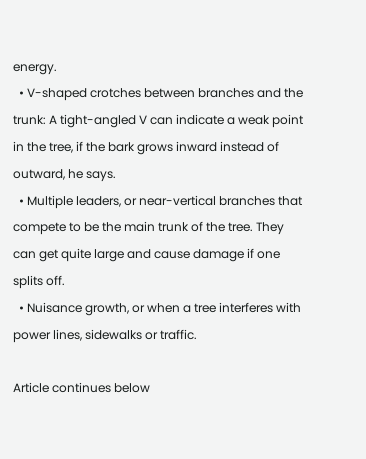energy.
  • V-shaped crotches between branches and the trunk: A tight-angled V can indicate a weak point in the tree, if the bark grows inward instead of outward, he says.
  • Multiple leaders, or near-vertical branches that compete to be the main trunk of the tree. They can get quite large and cause damage if one splits off.
  • Nuisance growth, or when a tree interferes with power lines, sidewalks or traffic.

Article continues below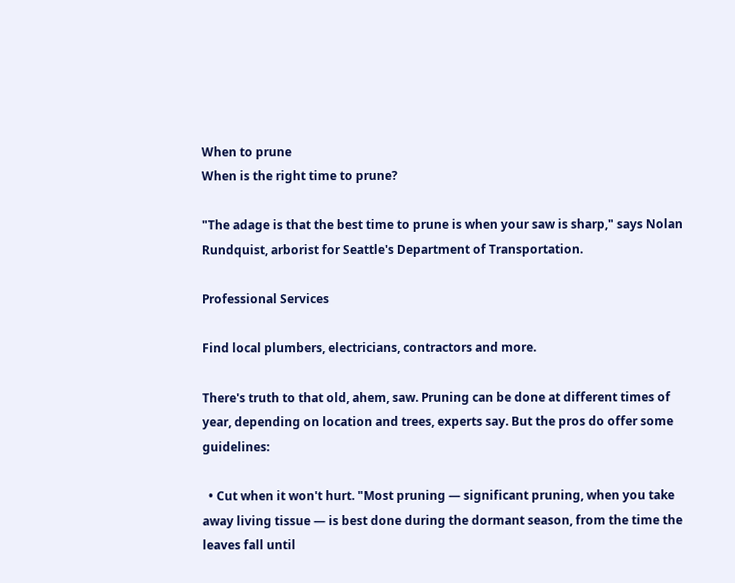When to prune
When is the right time to prune?

"The adage is that the best time to prune is when your saw is sharp," says Nolan Rundquist, arborist for Seattle's Department of Transportation.

Professional Services

Find local plumbers, electricians, contractors and more.

There's truth to that old, ahem, saw. Pruning can be done at different times of year, depending on location and trees, experts say. But the pros do offer some guidelines:

  • Cut when it won't hurt. "Most pruning — significant pruning, when you take away living tissue — is best done during the dormant season, from the time the leaves fall until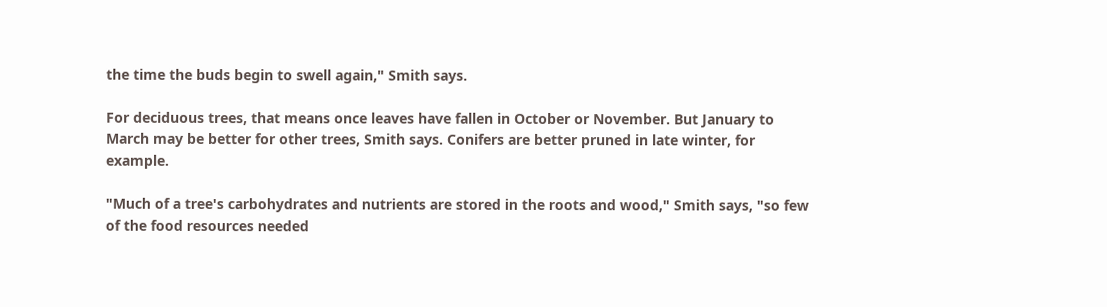the time the buds begin to swell again," Smith says.

For deciduous trees, that means once leaves have fallen in October or November. But January to March may be better for other trees, Smith says. Conifers are better pruned in late winter, for example.

"Much of a tree's carbohydrates and nutrients are stored in the roots and wood," Smith says, "so few of the food resources needed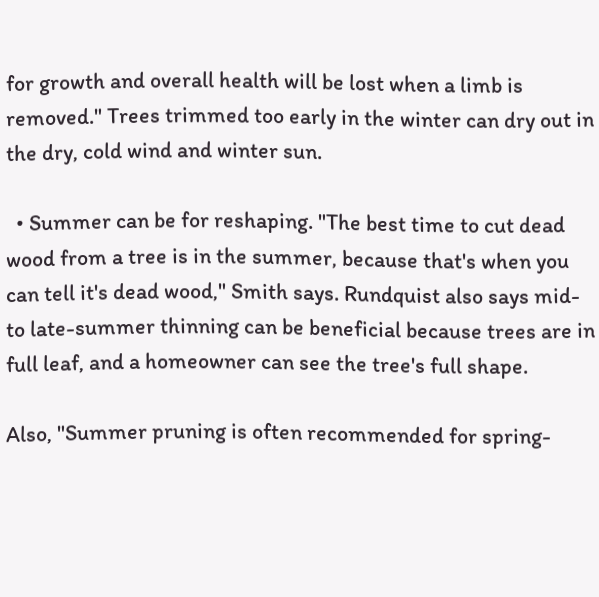for growth and overall health will be lost when a limb is removed." Trees trimmed too early in the winter can dry out in the dry, cold wind and winter sun.

  • Summer can be for reshaping. "The best time to cut dead wood from a tree is in the summer, because that's when you can tell it's dead wood," Smith says. Rundquist also says mid- to late-summer thinning can be beneficial because trees are in full leaf, and a homeowner can see the tree's full shape.

Also, "Summer pruning is often recommended for spring-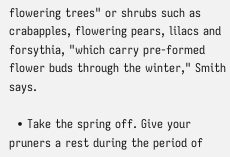flowering trees" or shrubs such as crabapples, flowering pears, lilacs and forsythia, "which carry pre-formed flower buds through the winter," Smith says.

  • Take the spring off. Give your pruners a rest during the period of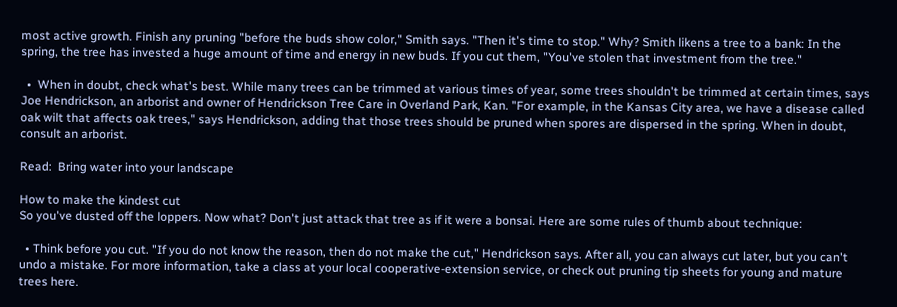most active growth. Finish any pruning "before the buds show color," Smith says. "Then it's time to stop." Why? Smith likens a tree to a bank: In the spring, the tree has invested a huge amount of time and energy in new buds. If you cut them, "You've stolen that investment from the tree."

  •  When in doubt, check what's best. While many trees can be trimmed at various times of year, some trees shouldn't be trimmed at certain times, says Joe Hendrickson, an arborist and owner of Hendrickson Tree Care in Overland Park, Kan. "For example, in the Kansas City area, we have a disease called oak wilt that affects oak trees," says Hendrickson, adding that those trees should be pruned when spores are dispersed in the spring. When in doubt, consult an arborist.

Read:  Bring water into your landscape

How to make the kindest cut
So you've dusted off the loppers. Now what? Don't just attack that tree as if it were a bonsai. Here are some rules of thumb about technique:

  • Think before you cut. "If you do not know the reason, then do not make the cut," Hendrickson says. After all, you can always cut later, but you can't undo a mistake. For more information, take a class at your local cooperative-extension service, or check out pruning tip sheets for young and mature trees here.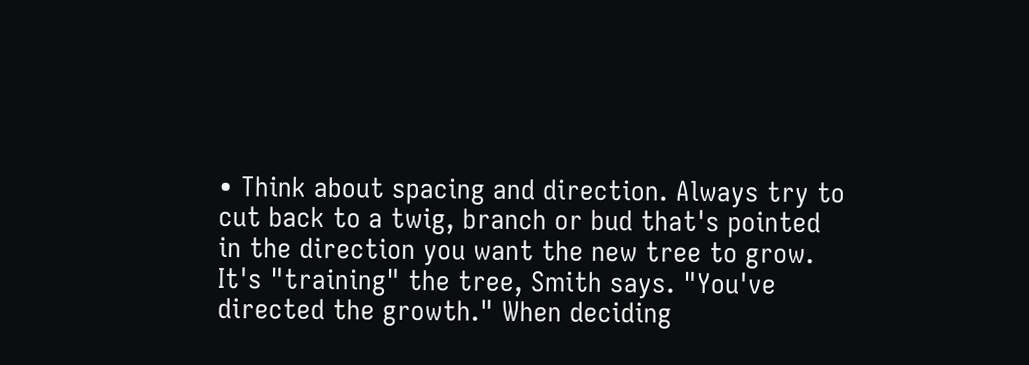• Think about spacing and direction. Always try to cut back to a twig, branch or bud that's pointed in the direction you want the new tree to grow. It's "training" the tree, Smith says. "You've directed the growth." When deciding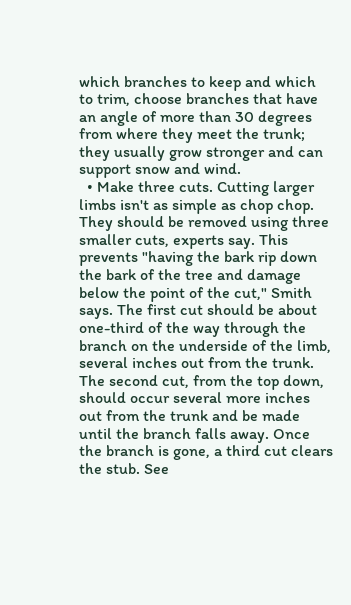which branches to keep and which to trim, choose branches that have an angle of more than 30 degrees from where they meet the trunk; they usually grow stronger and can support snow and wind.
  • Make three cuts. Cutting larger limbs isn't as simple as chop chop. They should be removed using three smaller cuts, experts say. This prevents "having the bark rip down the bark of the tree and damage below the point of the cut," Smith says. The first cut should be about one-third of the way through the branch on the underside of the limb, several inches out from the trunk. The second cut, from the top down, should occur several more inches out from the trunk and be made until the branch falls away. Once the branch is gone, a third cut clears the stub. See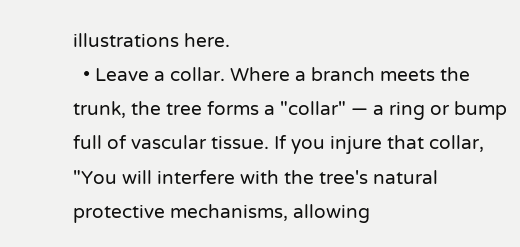illustrations here.
  • Leave a collar. Where a branch meets the trunk, the tree forms a "collar" — a ring or bump full of vascular tissue. If you injure that collar, "You will interfere with the tree's natural protective mechanisms, allowing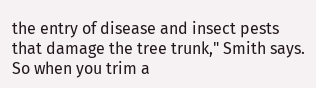the entry of disease and insect pests that damage the tree trunk," Smith says. So when you trim a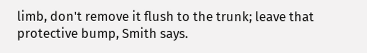limb, don't remove it flush to the trunk; leave that protective bump, Smith says.